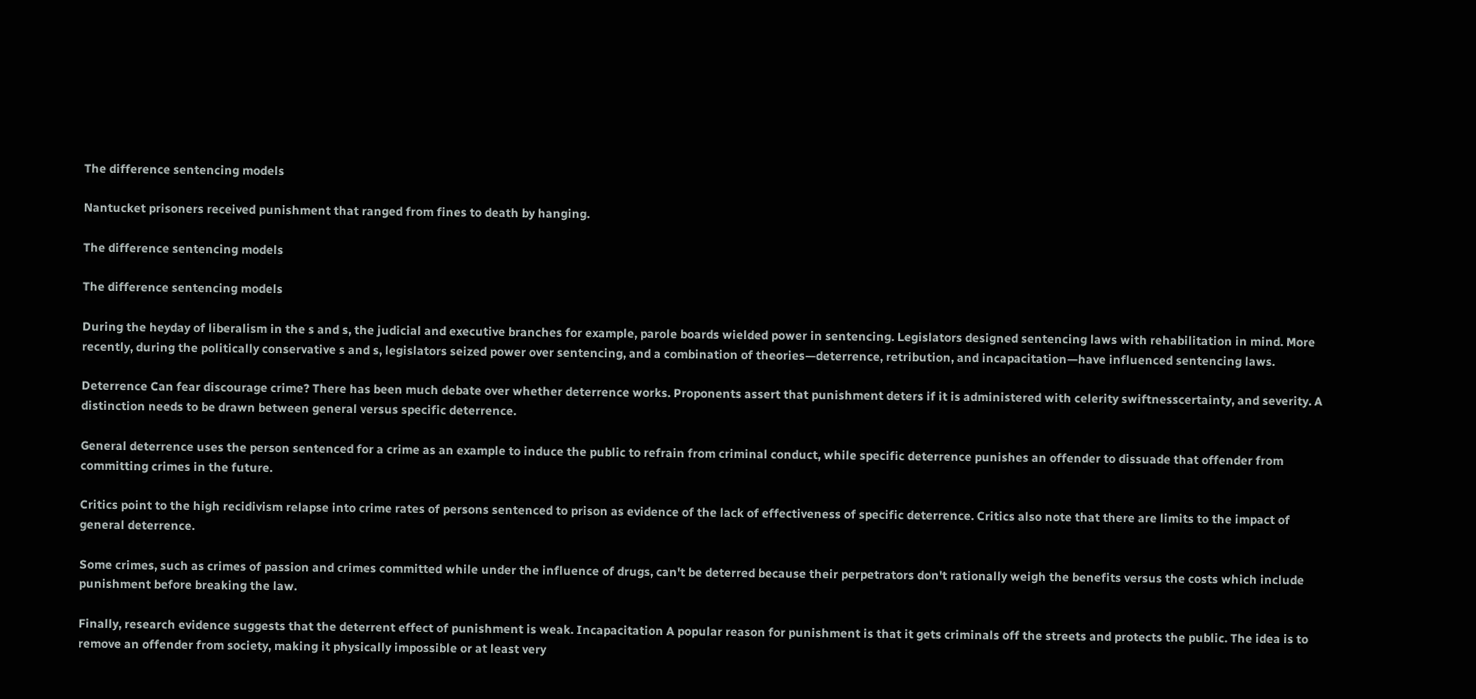The difference sentencing models

Nantucket prisoners received punishment that ranged from fines to death by hanging.

The difference sentencing models

The difference sentencing models

During the heyday of liberalism in the s and s, the judicial and executive branches for example, parole boards wielded power in sentencing. Legislators designed sentencing laws with rehabilitation in mind. More recently, during the politically conservative s and s, legislators seized power over sentencing, and a combination of theories—deterrence, retribution, and incapacitation—have influenced sentencing laws.

Deterrence Can fear discourage crime? There has been much debate over whether deterrence works. Proponents assert that punishment deters if it is administered with celerity swiftnesscertainty, and severity. A distinction needs to be drawn between general versus specific deterrence.

General deterrence uses the person sentenced for a crime as an example to induce the public to refrain from criminal conduct, while specific deterrence punishes an offender to dissuade that offender from committing crimes in the future.

Critics point to the high recidivism relapse into crime rates of persons sentenced to prison as evidence of the lack of effectiveness of specific deterrence. Critics also note that there are limits to the impact of general deterrence.

Some crimes, such as crimes of passion and crimes committed while under the influence of drugs, can't be deterred because their perpetrators don't rationally weigh the benefits versus the costs which include punishment before breaking the law.

Finally, research evidence suggests that the deterrent effect of punishment is weak. Incapacitation A popular reason for punishment is that it gets criminals off the streets and protects the public. The idea is to remove an offender from society, making it physically impossible or at least very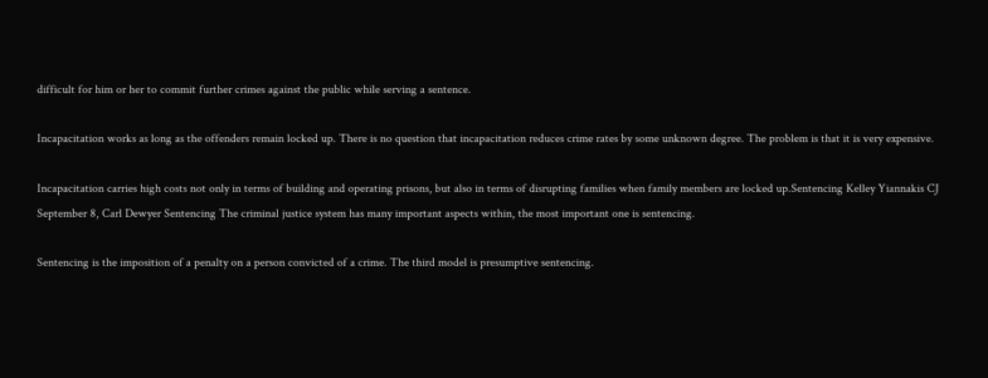difficult for him or her to commit further crimes against the public while serving a sentence.

Incapacitation works as long as the offenders remain locked up. There is no question that incapacitation reduces crime rates by some unknown degree. The problem is that it is very expensive.

Incapacitation carries high costs not only in terms of building and operating prisons, but also in terms of disrupting families when family members are locked up.Sentencing Kelley Yiannakis CJ September 8, Carl Dewyer Sentencing The criminal justice system has many important aspects within, the most important one is sentencing.

Sentencing is the imposition of a penalty on a person convicted of a crime. The third model is presumptive sentencing.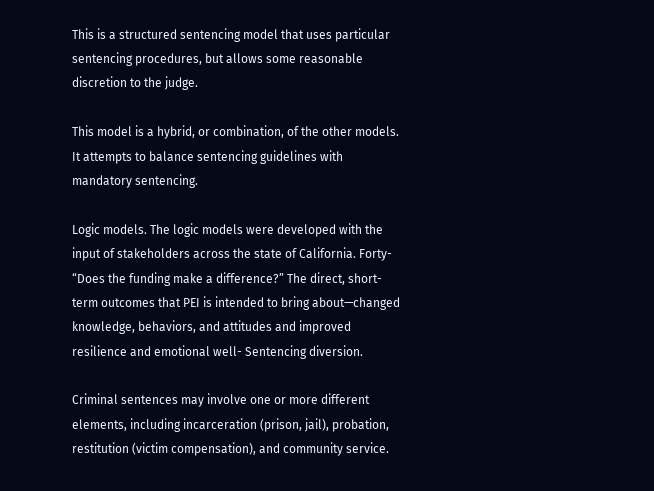This is a structured sentencing model that uses particular sentencing procedures, but allows some reasonable discretion to the judge.

This model is a hybrid, or combination, of the other models. It attempts to balance sentencing guidelines with mandatory sentencing.

Logic models. The logic models were developed with the input of stakeholders across the state of California. Forty- “Does the funding make a difference?” The direct, short-term outcomes that PEI is intended to bring about—changed knowledge, behaviors, and attitudes and improved resilience and emotional well- Sentencing diversion.

Criminal sentences may involve one or more different elements, including incarceration (prison, jail), probation, restitution (victim compensation), and community service.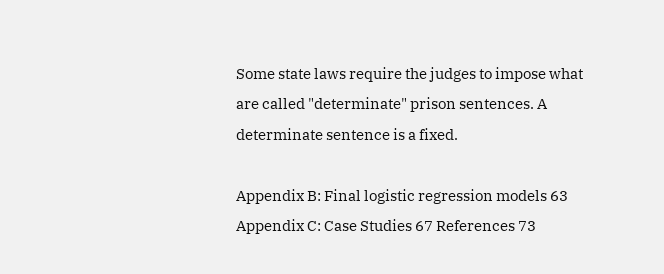Some state laws require the judges to impose what are called "determinate" prison sentences. A determinate sentence is a fixed.

Appendix B: Final logistic regression models 63 Appendix C: Case Studies 67 References 73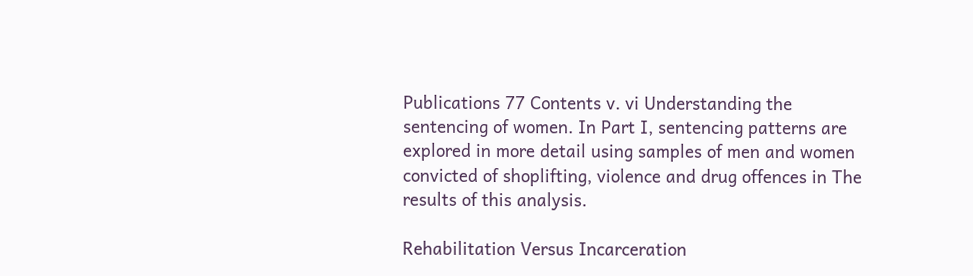Publications 77 Contents v. vi Understanding the sentencing of women. In Part I, sentencing patterns are explored in more detail using samples of men and women convicted of shoplifting, violence and drug offences in The results of this analysis.

Rehabilitation Versus Incarceration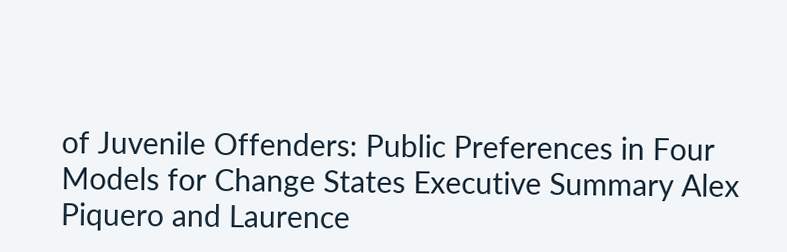of Juvenile Offenders: Public Preferences in Four Models for Change States Executive Summary Alex Piquero and Laurence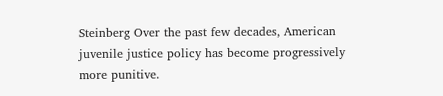Steinberg Over the past few decades, American juvenile justice policy has become progressively more punitive.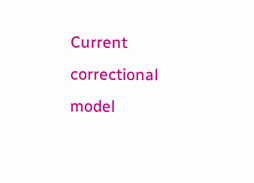Current correctional model